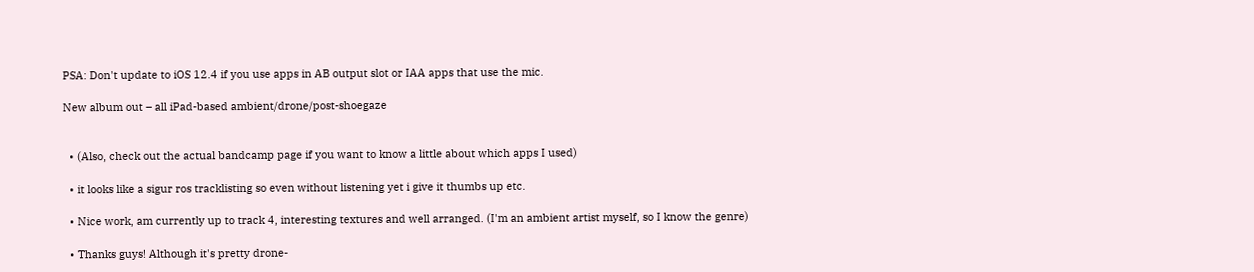PSA: Don't update to iOS 12.4 if you use apps in AB output slot or IAA apps that use the mic.

New album out – all iPad-based ambient/drone/post-shoegaze


  • (Also, check out the actual bandcamp page if you want to know a little about which apps I used)

  • it looks like a sigur ros tracklisting so even without listening yet i give it thumbs up etc.

  • Nice work, am currently up to track 4, interesting textures and well arranged. (I'm an ambient artist myself, so I know the genre)

  • Thanks guys! Although it's pretty drone-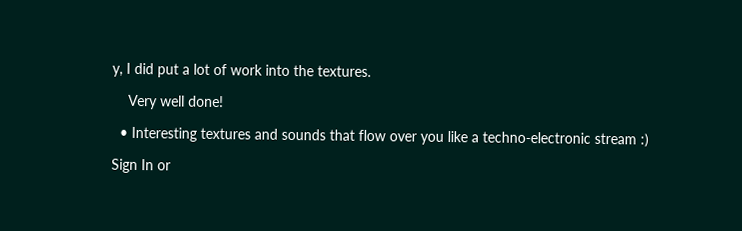y, I did put a lot of work into the textures.

    Very well done!

  • Interesting textures and sounds that flow over you like a techno-electronic stream :)

Sign In or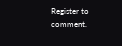Register to comment.